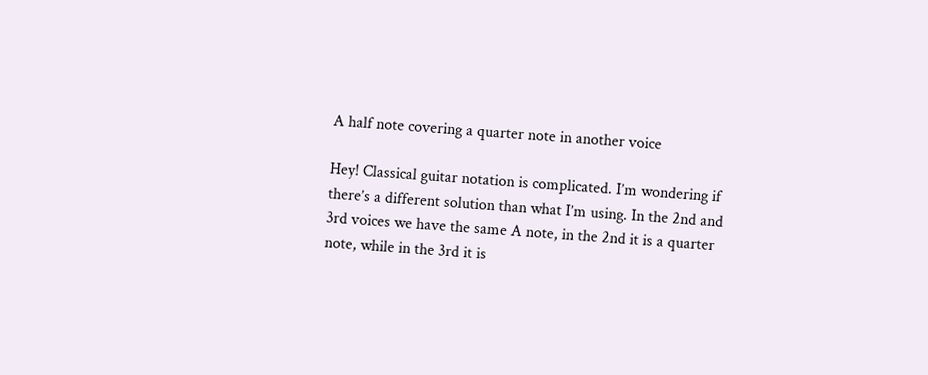A half note covering a quarter note in another voice

Hey! Classical guitar notation is complicated. I’m wondering if there’s a different solution than what I’m using. In the 2nd and 3rd voices we have the same A note, in the 2nd it is a quarter note, while in the 3rd it is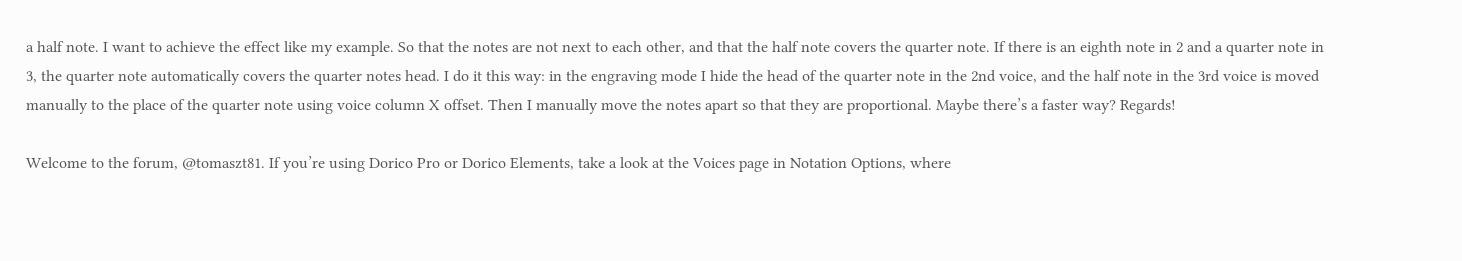a half note. I want to achieve the effect like my example. So that the notes are not next to each other, and that the half note covers the quarter note. If there is an eighth note in 2 and a quarter note in 3, the quarter note automatically covers the quarter notes head. I do it this way: in the engraving mode I hide the head of the quarter note in the 2nd voice, and the half note in the 3rd voice is moved manually to the place of the quarter note using voice column X offset. Then I manually move the notes apart so that they are proportional. Maybe there’s a faster way? Regards!

Welcome to the forum, @tomaszt81. If you’re using Dorico Pro or Dorico Elements, take a look at the Voices page in Notation Options, where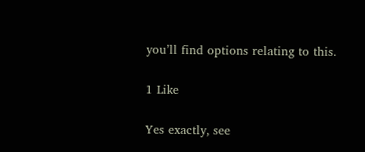you’ll find options relating to this.

1 Like

Yes exactly, see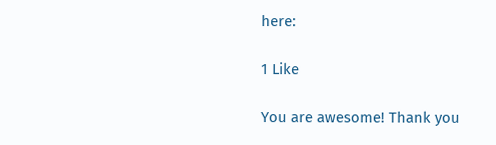here:

1 Like

You are awesome! Thank you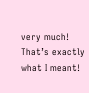very much! That’s exactly what I meant!